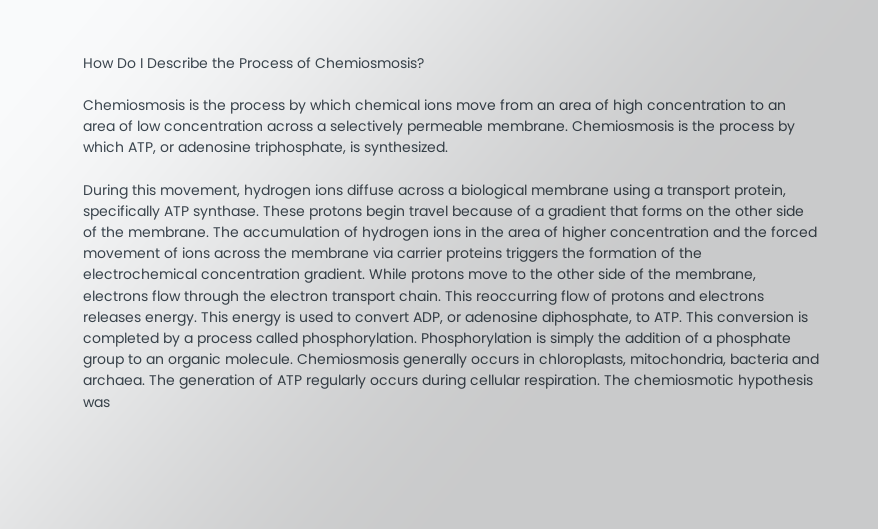How Do I Describe the Process of Chemiosmosis?

Chemiosmosis is the process by which chemical ions move from an area of high concentration to an area of low concentration across a selectively permeable membrane. Chemiosmosis is the process by which ATP, or adenosine triphosphate, is synthesized.

During this movement, hydrogen ions diffuse across a biological membrane using a transport protein, specifically ATP synthase. These protons begin travel because of a gradient that forms on the other side of the membrane. The accumulation of hydrogen ions in the area of higher concentration and the forced movement of ions across the membrane via carrier proteins triggers the formation of the electrochemical concentration gradient. While protons move to the other side of the membrane, electrons flow through the electron transport chain. This reoccurring flow of protons and electrons releases energy. This energy is used to convert ADP, or adenosine diphosphate, to ATP. This conversion is completed by a process called phosphorylation. Phosphorylation is simply the addition of a phosphate group to an organic molecule. Chemiosmosis generally occurs in chloroplasts, mitochondria, bacteria and archaea. The generation of ATP regularly occurs during cellular respiration. The chemiosmotic hypothesis was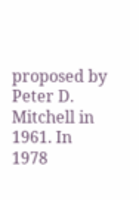proposed by Peter D. Mitchell in 1961. In 1978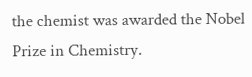the chemist was awarded the Nobel Prize in Chemistry.